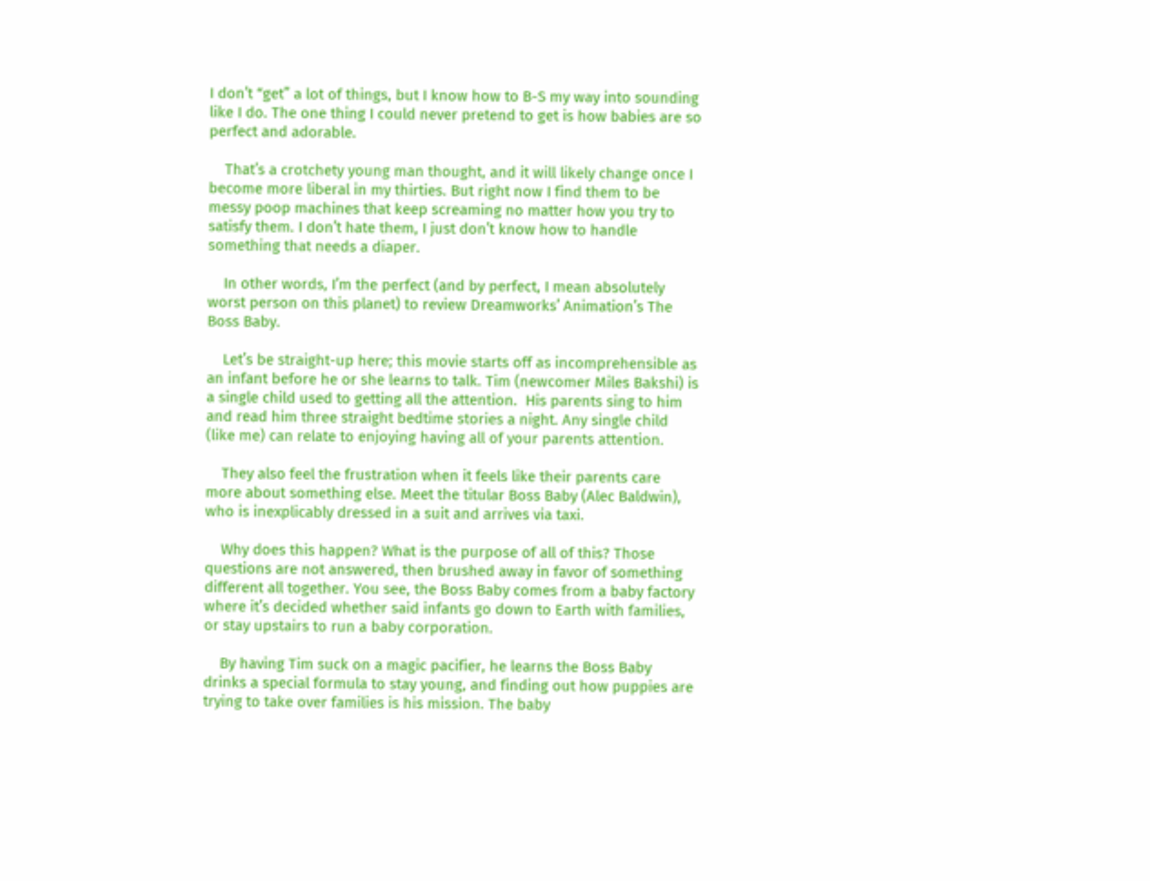I don’t “get” a lot of things, but I know how to B-S my way into sounding like I do. The one thing I could never pretend to get is how babies are so perfect and adorable.

    That’s a crotchety young man thought, and it will likely change once I become more liberal in my thirties. But right now I find them to be messy poop machines that keep screaming no matter how you try to satisfy them. I don’t hate them, I just don’t know how to handle something that needs a diaper.

    In other words, I’m the perfect (and by perfect, I mean absolutely worst person on this planet) to review Dreamworks’ Animation’s The Boss Baby.

    Let’s be straight-up here; this movie starts off as incomprehensible as an infant before he or she learns to talk. Tim (newcomer Miles Bakshi) is a single child used to getting all the attention.  His parents sing to him and read him three straight bedtime stories a night. Any single child (like me) can relate to enjoying having all of your parents attention.

    They also feel the frustration when it feels like their parents care more about something else. Meet the titular Boss Baby (Alec Baldwin), who is inexplicably dressed in a suit and arrives via taxi.

    Why does this happen? What is the purpose of all of this? Those questions are not answered, then brushed away in favor of something different all together. You see, the Boss Baby comes from a baby factory where it’s decided whether said infants go down to Earth with families, or stay upstairs to run a baby corporation.

    By having Tim suck on a magic pacifier, he learns the Boss Baby drinks a special formula to stay young, and finding out how puppies are trying to take over families is his mission. The baby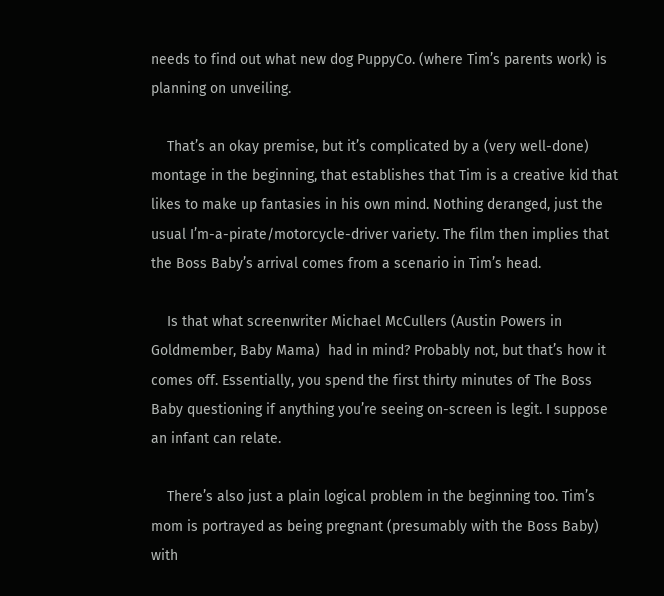needs to find out what new dog PuppyCo. (where Tim’s parents work) is planning on unveiling.

    That’s an okay premise, but it’s complicated by a (very well-done) montage in the beginning, that establishes that Tim is a creative kid that likes to make up fantasies in his own mind. Nothing deranged, just the usual I’m-a-pirate/motorcycle-driver variety. The film then implies that the Boss Baby’s arrival comes from a scenario in Tim’s head.

    Is that what screenwriter Michael McCullers (Austin Powers in Goldmember, Baby Mama)  had in mind? Probably not, but that’s how it comes off. Essentially, you spend the first thirty minutes of The Boss Baby questioning if anything you’re seeing on-screen is legit. I suppose an infant can relate.

    There’s also just a plain logical problem in the beginning too. Tim’s mom is portrayed as being pregnant (presumably with the Boss Baby) with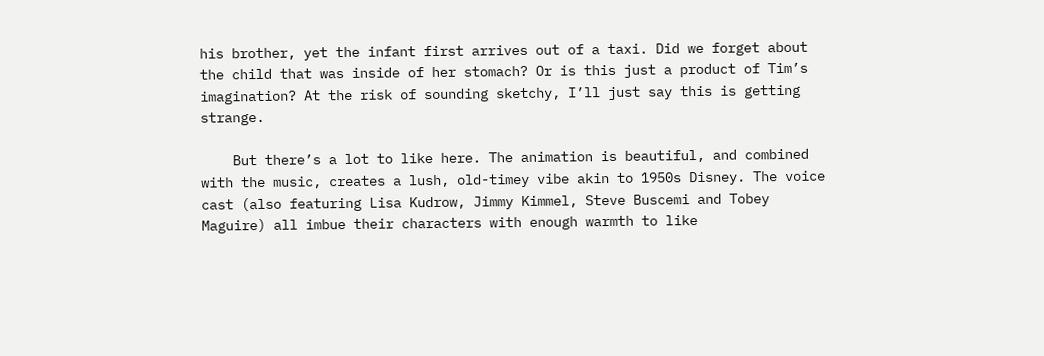his brother, yet the infant first arrives out of a taxi. Did we forget about the child that was inside of her stomach? Or is this just a product of Tim’s imagination? At the risk of sounding sketchy, I’ll just say this is getting strange.

    But there’s a lot to like here. The animation is beautiful, and combined with the music, creates a lush, old-timey vibe akin to 1950s Disney. The voice cast (also featuring Lisa Kudrow, Jimmy Kimmel, Steve Buscemi and Tobey Maguire) all imbue their characters with enough warmth to like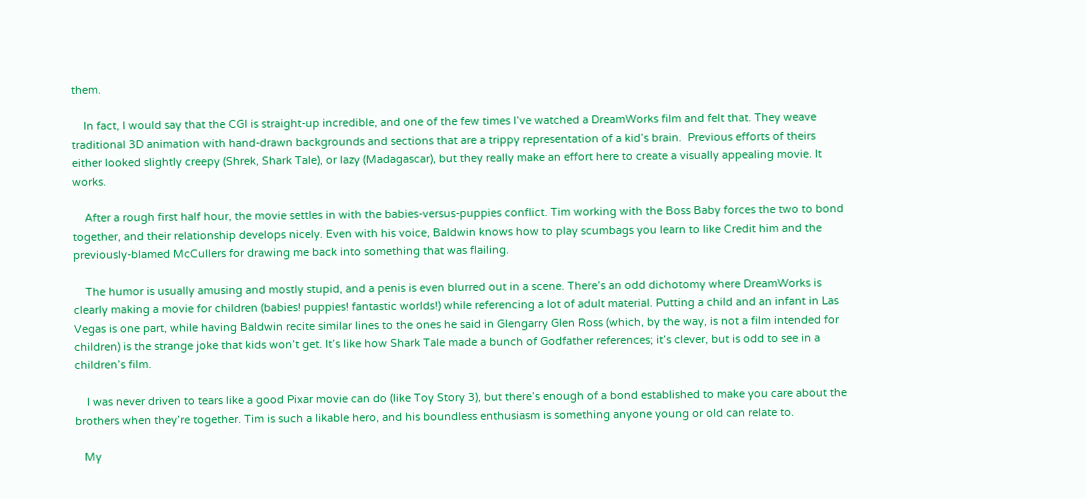them.

    In fact, I would say that the CGI is straight-up incredible, and one of the few times I’ve watched a DreamWorks film and felt that. They weave traditional 3D animation with hand-drawn backgrounds and sections that are a trippy representation of a kid’s brain.  Previous efforts of theirs either looked slightly creepy (Shrek, Shark Tale), or lazy (Madagascar), but they really make an effort here to create a visually appealing movie. It works.

    After a rough first half hour, the movie settles in with the babies-versus-puppies conflict. Tim working with the Boss Baby forces the two to bond together, and their relationship develops nicely. Even with his voice, Baldwin knows how to play scumbags you learn to like Credit him and the previously-blamed McCullers for drawing me back into something that was flailing.

    The humor is usually amusing and mostly stupid, and a penis is even blurred out in a scene. There’s an odd dichotomy where DreamWorks is clearly making a movie for children (babies! puppies! fantastic worlds!) while referencing a lot of adult material. Putting a child and an infant in Las Vegas is one part, while having Baldwin recite similar lines to the ones he said in Glengarry Glen Ross (which, by the way, is not a film intended for children) is the strange joke that kids won’t get. It’s like how Shark Tale made a bunch of Godfather references; it’s clever, but is odd to see in a children’s film.

    I was never driven to tears like a good Pixar movie can do (like Toy Story 3), but there’s enough of a bond established to make you care about the brothers when they’re together. Tim is such a likable hero, and his boundless enthusiasm is something anyone young or old can relate to.

   My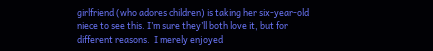girlfriend (who adores children) is taking her six-year-old niece to see this. I’m sure they’ll both love it, but for different reasons.  I merely enjoyed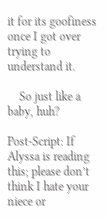it for its goofiness once I got over trying to understand it.

    So just like a baby, huh?

Post-Script: If Alyssa is reading this; please don’t think I hate your niece or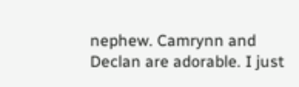nephew. Camrynn and Declan are adorable. I just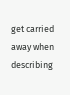get carried away when describing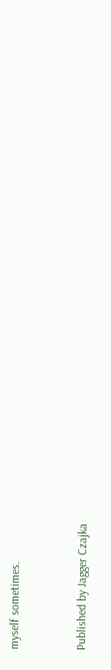myself sometimes.


Published by Jagger Czajka